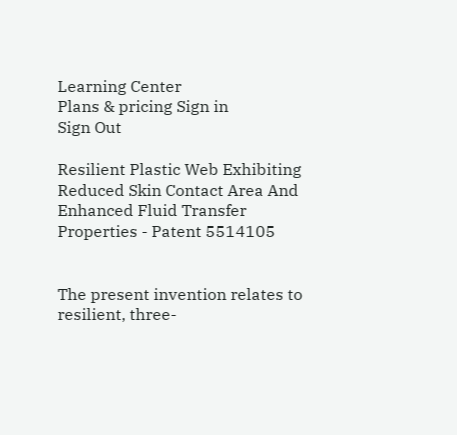Learning Center
Plans & pricing Sign in
Sign Out

Resilient Plastic Web Exhibiting Reduced Skin Contact Area And Enhanced Fluid Transfer Properties - Patent 5514105


The present invention relates to resilient, three-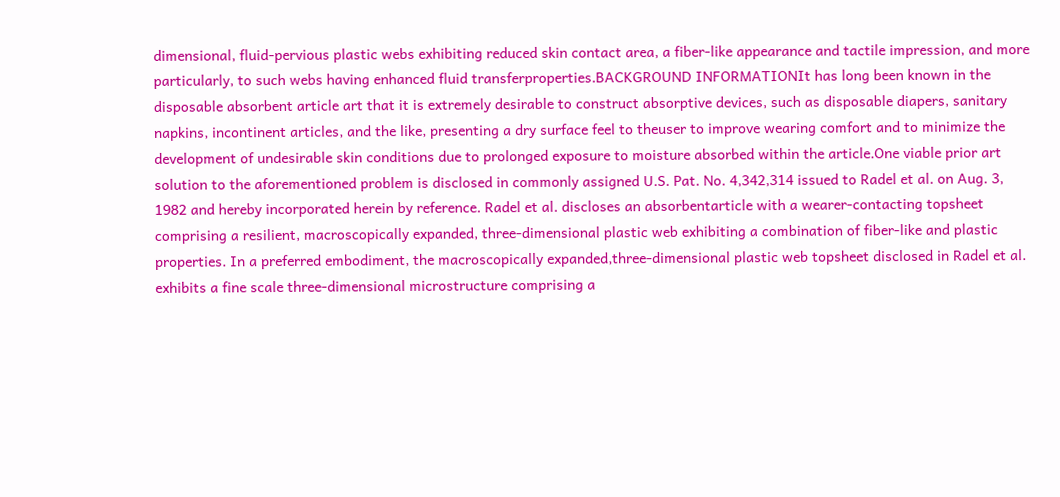dimensional, fluid-pervious plastic webs exhibiting reduced skin contact area, a fiber-like appearance and tactile impression, and more particularly, to such webs having enhanced fluid transferproperties.BACKGROUND INFORMATIONIt has long been known in the disposable absorbent article art that it is extremely desirable to construct absorptive devices, such as disposable diapers, sanitary napkins, incontinent articles, and the like, presenting a dry surface feel to theuser to improve wearing comfort and to minimize the development of undesirable skin conditions due to prolonged exposure to moisture absorbed within the article.One viable prior art solution to the aforementioned problem is disclosed in commonly assigned U.S. Pat. No. 4,342,314 issued to Radel et al. on Aug. 3, 1982 and hereby incorporated herein by reference. Radel et al. discloses an absorbentarticle with a wearer-contacting topsheet comprising a resilient, macroscopically expanded, three-dimensional plastic web exhibiting a combination of fiber-like and plastic properties. In a preferred embodiment, the macroscopically expanded,three-dimensional plastic web topsheet disclosed in Radel et al. exhibits a fine scale three-dimensional microstructure comprising a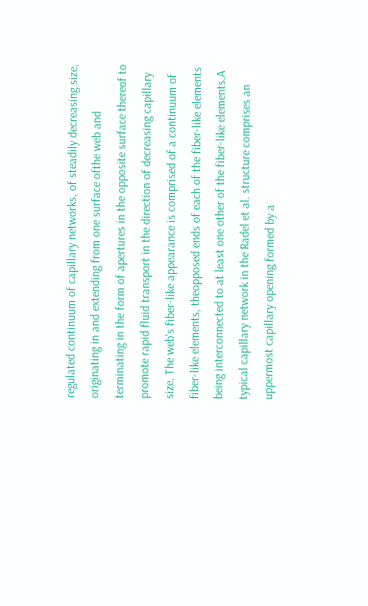regulated continuum of capillary networks, of steadily decreasing size, originating in and extending from one surface ofthe web and terminating in the form of apertures in the opposite surface thereof to promote rapid fluid transport in the direction of decreasing capillary size. The web's fiber-like appearance is comprised of a continuum of fiber-like elements, theopposed ends of each of the fiber-like elements being interconnected to at least one other of the fiber-like elements.A typical capillary network in the Radel et al. structure comprises an uppermost capillary opening formed by a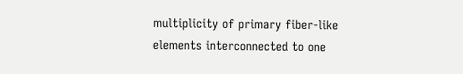multiplicity of primary fiber-like elements interconnected to one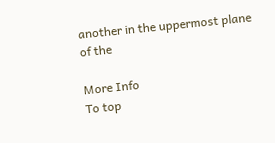another in the uppermost plane of the

More Info
To top